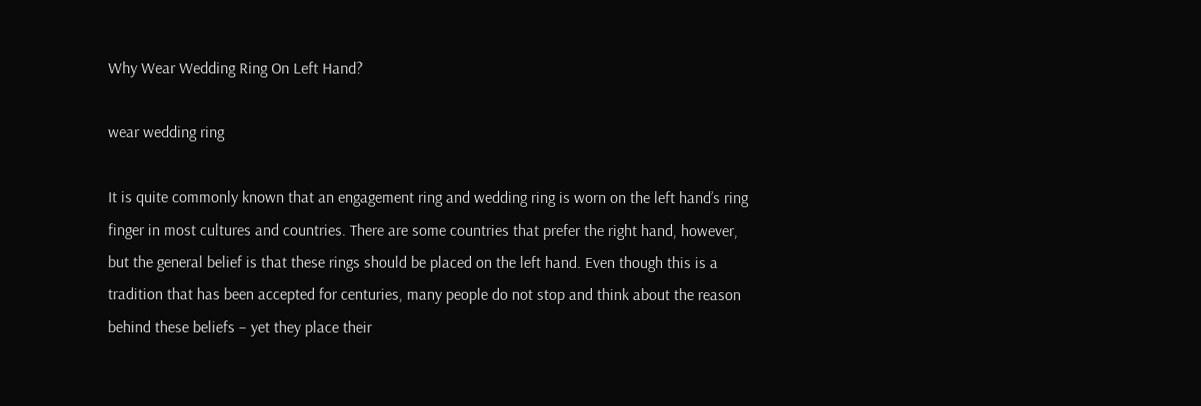Why Wear Wedding Ring On Left Hand?

wear wedding ring

It is quite commonly known that an engagement ring and wedding ring is worn on the left hand’s ring finger in most cultures and countries. There are some countries that prefer the right hand, however, but the general belief is that these rings should be placed on the left hand. Even though this is a tradition that has been accepted for centuries, many people do not stop and think about the reason behind these beliefs – yet they place their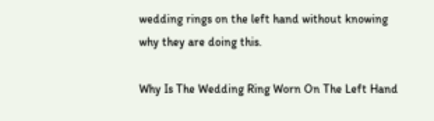wedding rings on the left hand without knowing why they are doing this.

Why Is The Wedding Ring Worn On The Left Hand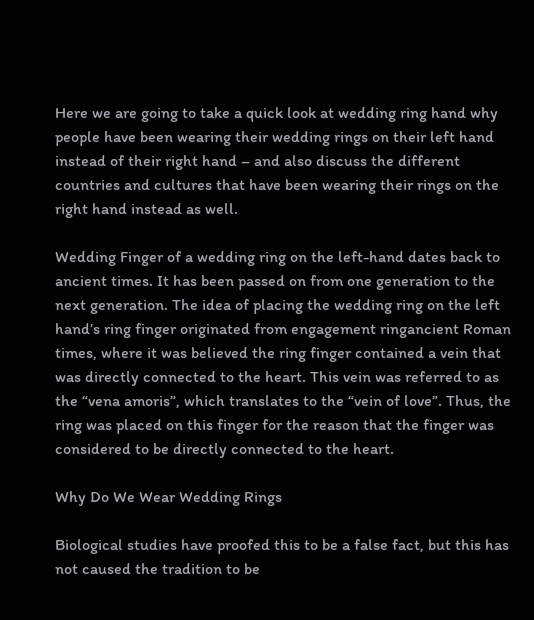Here we are going to take a quick look at wedding ring hand why people have been wearing their wedding rings on their left hand instead of their right hand – and also discuss the different countries and cultures that have been wearing their rings on the right hand instead as well.

Wedding Finger of a wedding ring on the left-hand dates back to ancient times. It has been passed on from one generation to the next generation. The idea of placing the wedding ring on the left hand’s ring finger originated from engagement ringancient Roman times, where it was believed the ring finger contained a vein that was directly connected to the heart. This vein was referred to as the “vena amoris”, which translates to the “vein of love”. Thus, the ring was placed on this finger for the reason that the finger was considered to be directly connected to the heart.

Why Do We Wear Wedding Rings

Biological studies have proofed this to be a false fact, but this has not caused the tradition to be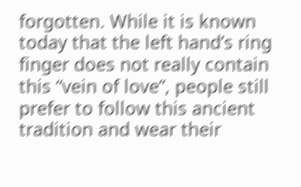forgotten. While it is known today that the left hand’s ring finger does not really contain this “vein of love”, people still prefer to follow this ancient tradition and wear their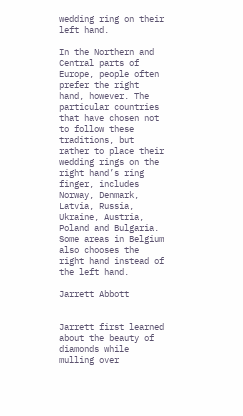wedding ring on their left hand.

In the Northern and Central parts of Europe, people often prefer the right hand, however. The particular countries that have chosen not to follow these traditions, but rather to place their wedding rings on the right hand’s ring finger, includes Norway, Denmark, Latvia, Russia, Ukraine, Austria, Poland and Bulgaria. Some areas in Belgium also chooses the right hand instead of the left hand.

Jarrett Abbott


Jarrett first learned about the beauty of diamonds while mulling over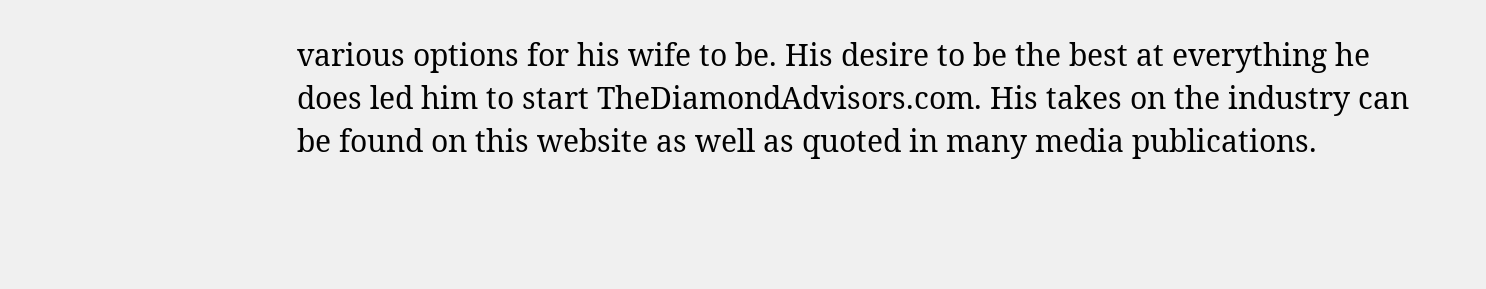various options for his wife to be. His desire to be the best at everything he does led him to start TheDiamondAdvisors.com. His takes on the industry can be found on this website as well as quoted in many media publications.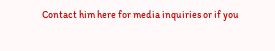Contact him here for media inquiries or if you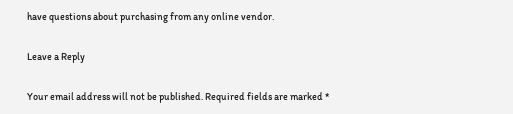have questions about purchasing from any online vendor.

Leave a Reply

Your email address will not be published. Required fields are marked *